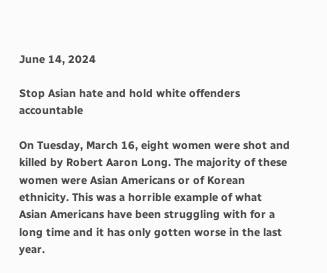June 14, 2024

Stop Asian hate and hold white offenders accountable

On Tuesday, March 16, eight women were shot and killed by Robert Aaron Long. The majority of these women were Asian Americans or of Korean ethnicity. This was a horrible example of what Asian Americans have been struggling with for a long time and it has only gotten worse in the last year.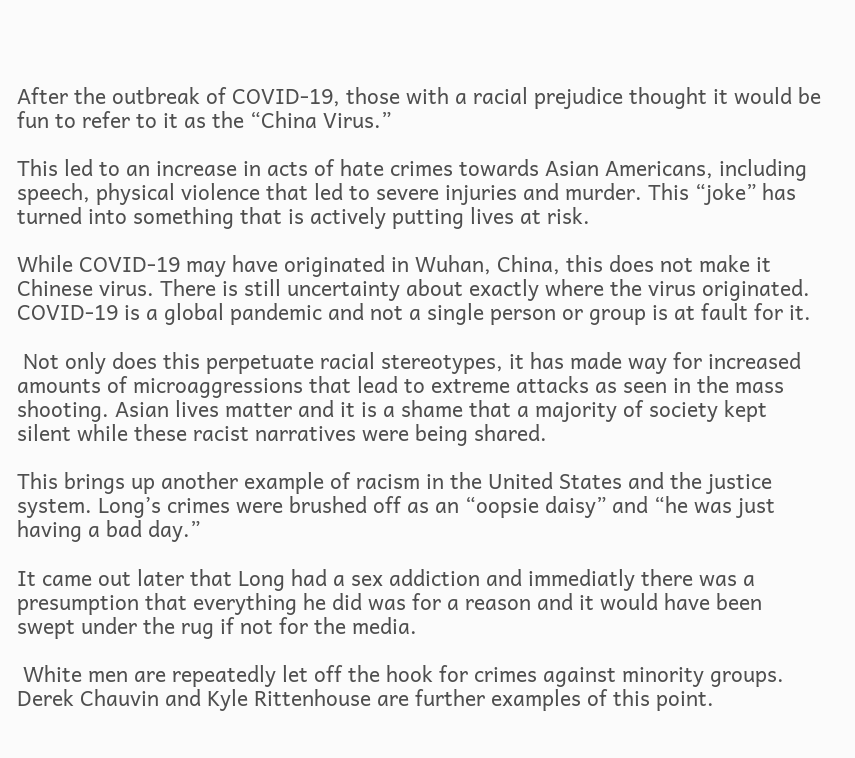After the outbreak of COVID-19, those with a racial prejudice thought it would be fun to refer to it as the “China Virus.”

This led to an increase in acts of hate crimes towards Asian Americans, including speech, physical violence that led to severe injuries and murder. This “joke” has turned into something that is actively putting lives at risk.

While COVID-19 may have originated in Wuhan, China, this does not make it Chinese virus. There is still uncertainty about exactly where the virus originated. COVID-19 is a global pandemic and not a single person or group is at fault for it.

 Not only does this perpetuate racial stereotypes, it has made way for increased amounts of microaggressions that lead to extreme attacks as seen in the mass shooting. Asian lives matter and it is a shame that a majority of society kept silent while these racist narratives were being shared.

This brings up another example of racism in the United States and the justice system. Long’s crimes were brushed off as an “oopsie daisy” and “he was just having a bad day.”

It came out later that Long had a sex addiction and immediatly there was a presumption that everything he did was for a reason and it would have been swept under the rug if not for the media.

 White men are repeatedly let off the hook for crimes against minority groups. Derek Chauvin and Kyle Rittenhouse are further examples of this point.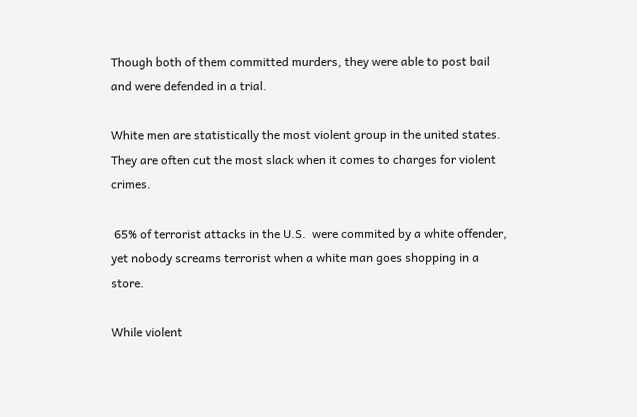Though both of them committed murders, they were able to post bail and were defended in a trial.

White men are statistically the most violent group in the united states. They are often cut the most slack when it comes to charges for violent crimes.

 65% of terrorist attacks in the U.S.  were commited by a white offender, yet nobody screams terrorist when a white man goes shopping in a store.

While violent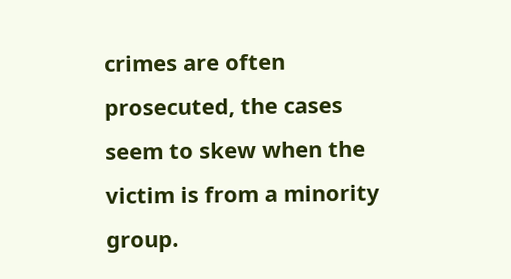crimes are often prosecuted, the cases seem to skew when the victim is from a minority group.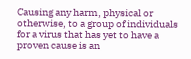Causing any harm, physical or otherwise, to a group of individuals for a virus that has yet to have a proven cause is an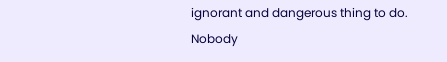ignorant and dangerous thing to do. Nobody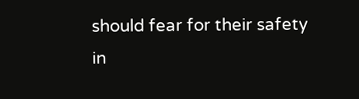should fear for their safety in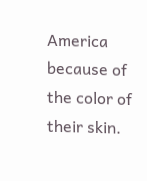America because of the color of their skin.